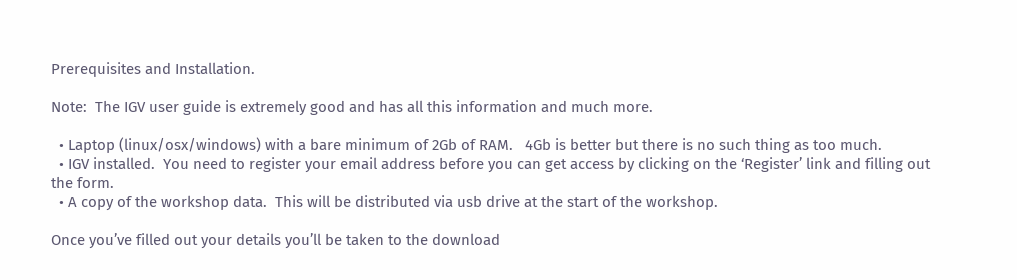Prerequisites and Installation.

Note:  The IGV user guide is extremely good and has all this information and much more.

  • Laptop (linux/osx/windows) with a bare minimum of 2Gb of RAM.   4Gb is better but there is no such thing as too much.
  • IGV installed.  You need to register your email address before you can get access by clicking on the ‘Register’ link and filling out the form.
  • A copy of the workshop data.  This will be distributed via usb drive at the start of the workshop.

Once you’ve filled out your details you’ll be taken to the download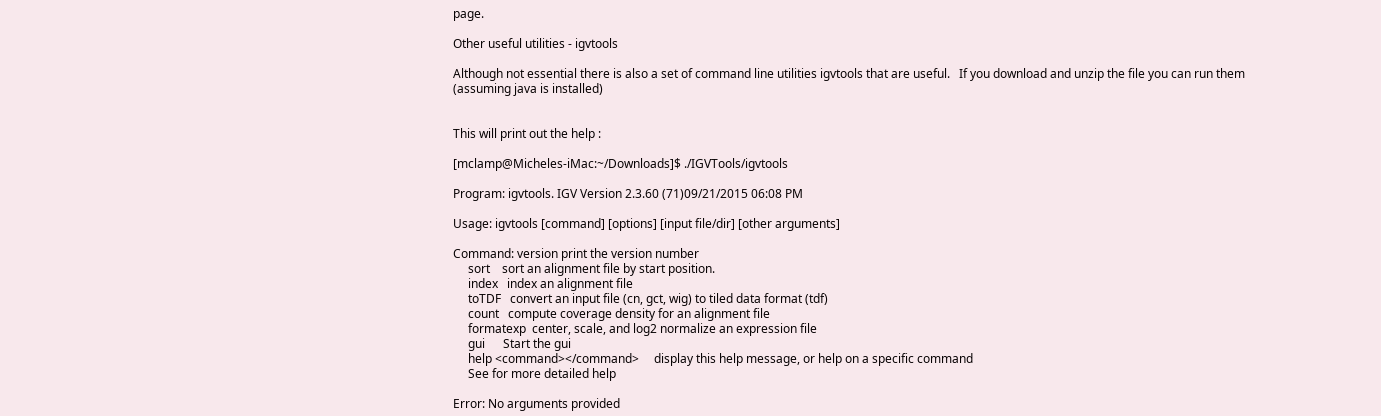page.

Other useful utilities - igvtools

Although not essential there is also a set of command line utilities igvtools that are useful.   If you download and unzip the file you can run them (assuming java is installed)


This will print out the help :

[mclamp@Micheles-iMac:~/Downloads]$ ./IGVTools/igvtools

Program: igvtools. IGV Version 2.3.60 (71)09/21/2015 06:08 PM

Usage: igvtools [command] [options] [input file/dir] [other arguments]

Command: version print the version number
     sort    sort an alignment file by start position.
     index   index an alignment file
     toTDF   convert an input file (cn, gct, wig) to tiled data format (tdf)
     count   compute coverage density for an alignment file
     formatexp  center, scale, and log2 normalize an expression file
     gui      Start the gui
     help <command></command>     display this help message, or help on a specific command
     See for more detailed help

Error: No arguments provided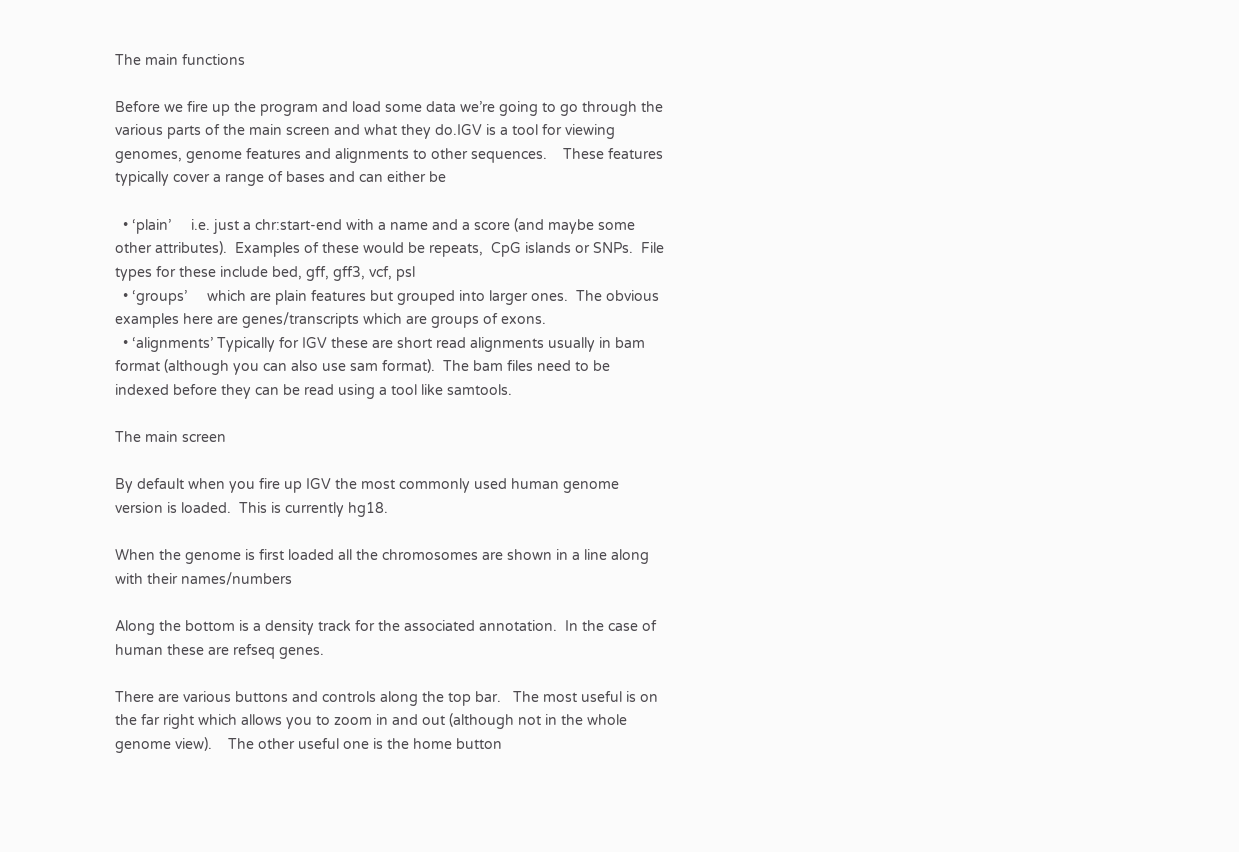The main functions

Before we fire up the program and load some data we’re going to go through the various parts of the main screen and what they do.IGV is a tool for viewing genomes, genome features and alignments to other sequences.    These features typically cover a range of bases and can either be

  • ‘plain’     i.e. just a chr:start-end with a name and a score (and maybe some other attributes).  Examples of these would be repeats,  CpG islands or SNPs.  File types for these include bed, gff, gff3, vcf, psl
  • ‘groups’     which are plain features but grouped into larger ones.  The obvious examples here are genes/transcripts which are groups of exons.
  • ‘alignments’ Typically for IGV these are short read alignments usually in bam format (although you can also use sam format).  The bam files need to be indexed before they can be read using a tool like samtools.

The main screen

By default when you fire up IGV the most commonly used human genome version is loaded.  This is currently hg18.

When the genome is first loaded all the chromosomes are shown in a line along with their names/numbers

Along the bottom is a density track for the associated annotation.  In the case of human these are refseq genes.

There are various buttons and controls along the top bar.   The most useful is on the far right which allows you to zoom in and out (although not in the whole genome view).    The other useful one is the home button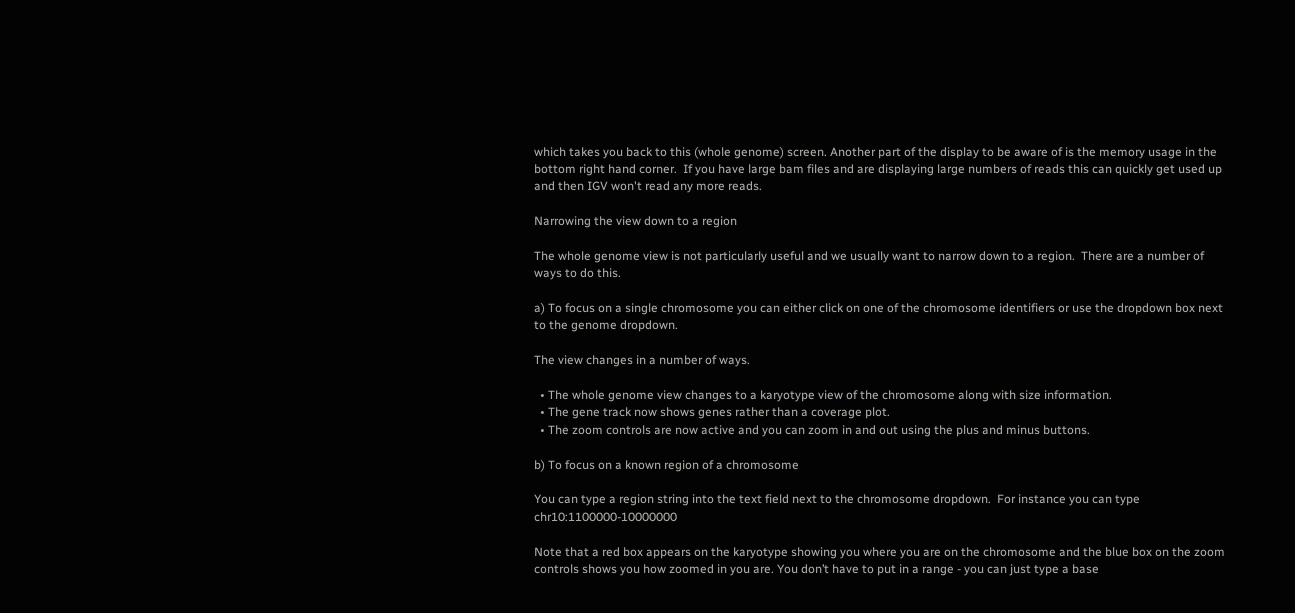which takes you back to this (whole genome) screen. Another part of the display to be aware of is the memory usage in the bottom right hand corner.  If you have large bam files and are displaying large numbers of reads this can quickly get used up and then IGV won't read any more reads.

Narrowing the view down to a region

The whole genome view is not particularly useful and we usually want to narrow down to a region.  There are a number of ways to do this.

a) To focus on a single chromosome you can either click on one of the chromosome identifiers or use the dropdown box next to the genome dropdown.

The view changes in a number of ways.

  • The whole genome view changes to a karyotype view of the chromosome along with size information.
  • The gene track now shows genes rather than a coverage plot.
  • The zoom controls are now active and you can zoom in and out using the plus and minus buttons.

b) To focus on a known region of a chromosome

You can type a region string into the text field next to the chromosome dropdown.  For instance you can type chr10:1100000-10000000

Note that a red box appears on the karyotype showing you where you are on the chromosome and the blue box on the zoom controls shows you how zoomed in you are. You don’t have to put in a range - you can just type a base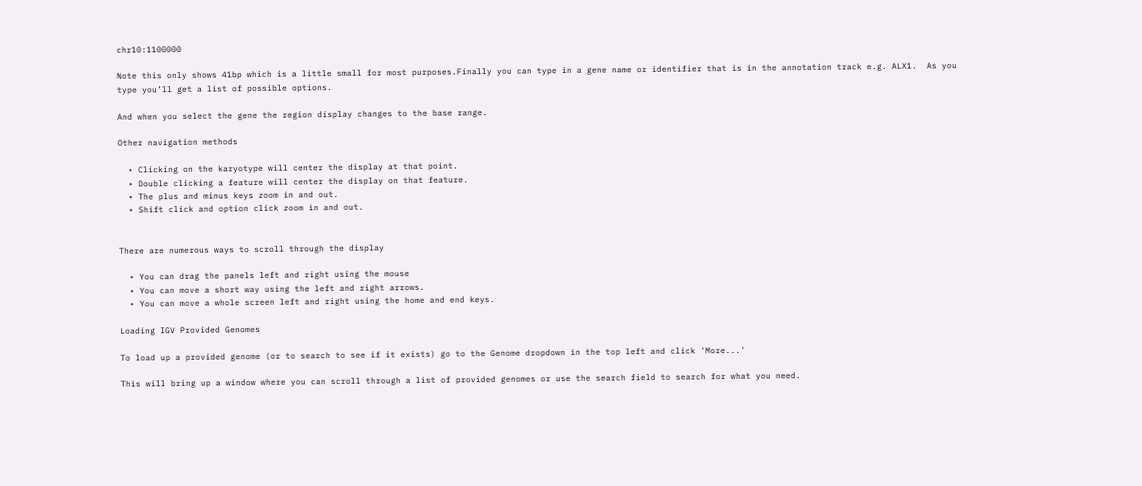chr10:1100000

Note this only shows 41bp which is a little small for most purposes.Finally you can type in a gene name or identifier that is in the annotation track e.g. ALX1.  As you type you’ll get a list of possible options.

And when you select the gene the region display changes to the base range.

Other navigation methods

  • Clicking on the karyotype will center the display at that point.
  • Double clicking a feature will center the display on that feature.
  • The plus and minus keys zoom in and out.
  • Shift click and option click zoom in and out.


There are numerous ways to scroll through the display

  • You can drag the panels left and right using the mouse
  • You can move a short way using the left and right arrows.
  • You can move a whole screen left and right using the home and end keys.

Loading IGV Provided Genomes

To load up a provided genome (or to search to see if it exists) go to the Genome dropdown in the top left and click 'More...'

This will bring up a window where you can scroll through a list of provided genomes or use the search field to search for what you need.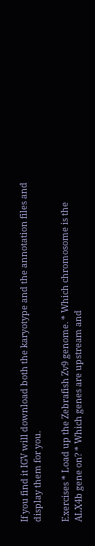If you find it IGV will download both the karyotype and the annotation files and display them for you.

Exercises * Load up the Zebrafish Zv9 genome. * Which chromosome is the ALX4b gene on? * Which genes are upstream and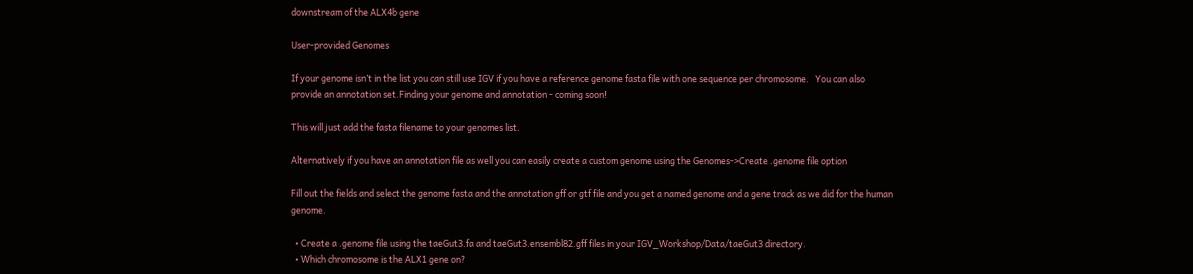downstream of the ALX4b gene

User-provided Genomes

If your genome isn’t in the list you can still use IGV if you have a reference genome fasta file with one sequence per chromosome.   You can also provide an annotation set.Finding your genome and annotation - coming soon!

This will just add the fasta filename to your genomes list.

Alternatively if you have an annotation file as well you can easily create a custom genome using the Genomes->Create .genome file option

Fill out the fields and select the genome fasta and the annotation gff or gtf file and you get a named genome and a gene track as we did for the human genome.

  • Create a .genome file using the taeGut3.fa and taeGut3.ensembl82.gff files in your IGV_Workshop/Data/taeGut3 directory.
  • Which chromosome is the ALX1 gene on?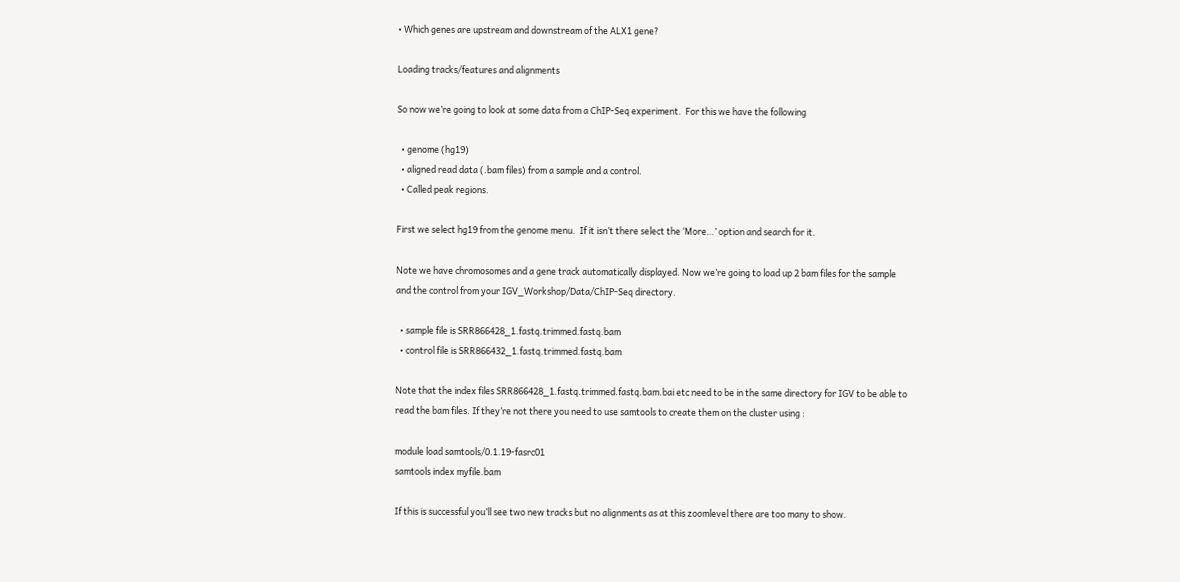• Which genes are upstream and downstream of the ALX1 gene?

Loading tracks/features and alignments

So now we’re going to look at some data from a ChIP-Seq experiment.  For this we have the following

  • genome (hg19)
  • aligned read data (.bam files) from a sample and a control.
  • Called peak regions.

First we select hg19 from the genome menu.  If it isn’t there select the ‘More…’ option and search for it.

Note we have chromosomes and a gene track automatically displayed. Now we’re going to load up 2 bam files for the sample and the control from your IGV_Workshop/Data/ChIP-Seq directory.

  • sample file is SRR866428_1.fastq.trimmed.fastq.bam
  • control file is SRR866432_1.fastq.trimmed.fastq.bam

Note that the index files SRR866428_1.fastq.trimmed.fastq.bam.bai etc need to be in the same directory for IGV to be able to read the bam files. If they’re not there you need to use samtools to create them on the cluster using :

module load samtools/0.1.19-fasrc01
samtools index myfile.bam

If this is successful you’ll see two new tracks but no alignments as at this zoomlevel there are too many to show.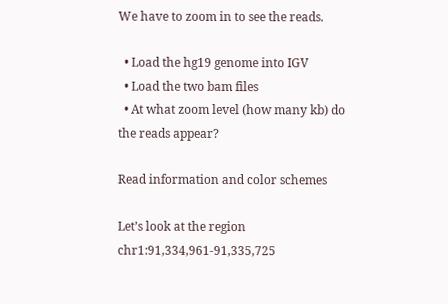We have to zoom in to see the reads.

  • Load the hg19 genome into IGV
  • Load the two bam files
  • At what zoom level (how many kb) do the reads appear?

Read information and color schemes

Let’s look at the region chr1:91,334,961-91,335,725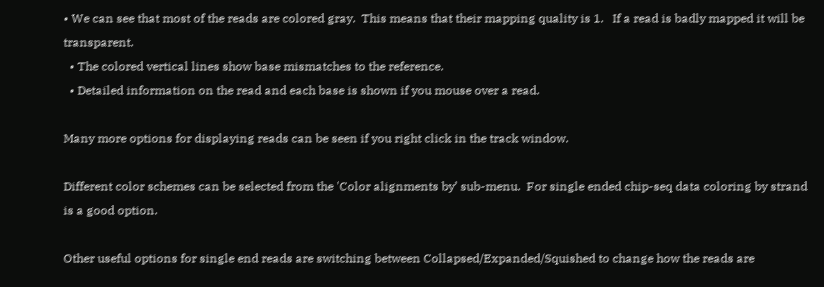• We can see that most of the reads are colored gray.  This means that their mapping quality is 1.   If a read is badly mapped it will be transparent.
  • The colored vertical lines show base mismatches to the reference.
  • Detailed information on the read and each base is shown if you mouse over a read.

Many more options for displaying reads can be seen if you right click in the track window.

Different color schemes can be selected from the 'Color alignments by’ sub-menu.  For single ended chip-seq data coloring by strand is a good option.

Other useful options for single end reads are switching between Collapsed/Expanded/Squished to change how the reads are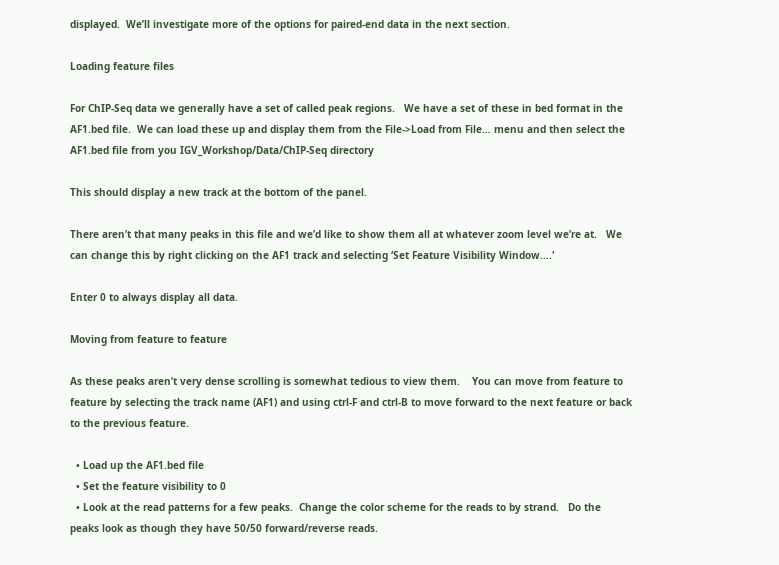displayed.  We’ll investigate more of the options for paired-end data in the next section.

Loading feature files

For ChIP-Seq data we generally have a set of called peak regions.   We have a set of these in bed format in the AF1.bed file.  We can load these up and display them from the File->Load from File… menu and then select the AF1.bed file from you IGV_Workshop/Data/ChIP-Seq directory

This should display a new track at the bottom of the panel.

There aren’t that many peaks in this file and we’d like to show them all at whatever zoom level we’re at.   We can change this by right clicking on the AF1 track and selecting ‘Set Feature Visibility Window….'

Enter 0 to always display all data.

Moving from feature to feature

As these peaks aren’t very dense scrolling is somewhat tedious to view them.    You can move from feature to feature by selecting the track name (AF1) and using ctrl-F and ctrl-B to move forward to the next feature or back to the previous feature.

  • Load up the AF1.bed file
  • Set the feature visibility to 0
  • Look at the read patterns for a few peaks.  Change the color scheme for the reads to by strand.   Do the peaks look as though they have 50/50 forward/reverse reads.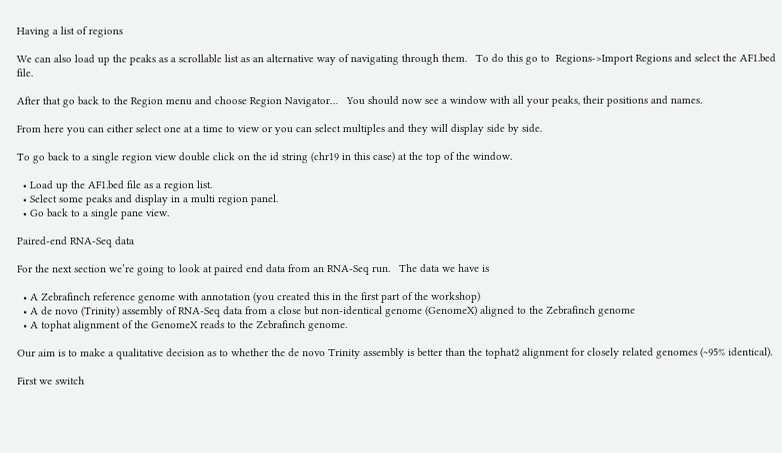Having a list of regions

We can also load up the peaks as a scrollable list as an alternative way of navigating through them.   To do this go to  Regions->Import Regions and select the AF1.bed file.

After that go back to the Region menu and choose Region Navigator…   You should now see a window with all your peaks, their positions and names.

From here you can either select one at a time to view or you can select multiples and they will display side by side.

To go back to a single region view double click on the id string (chr19 in this case) at the top of the window.

  • Load up the AF1.bed file as a region list.
  • Select some peaks and display in a multi region panel.
  • Go back to a single pane view.

Paired-end RNA-Seq data

For the next section we’re going to look at paired end data from an RNA-Seq run.   The data we have is

  • A Zebrafinch reference genome with annotation (you created this in the first part of the workshop)
  • A de novo (Trinity) assembly of RNA-Seq data from a close but non-identical genome (GenomeX) aligned to the Zebrafinch genome
  • A tophat alignment of the GenomeX reads to the Zebrafinch genome.

Our aim is to make a qualitative decision as to whether the de novo Trinity assembly is better than the tophat2 alignment for closely related genomes (~95% identical).

First we switch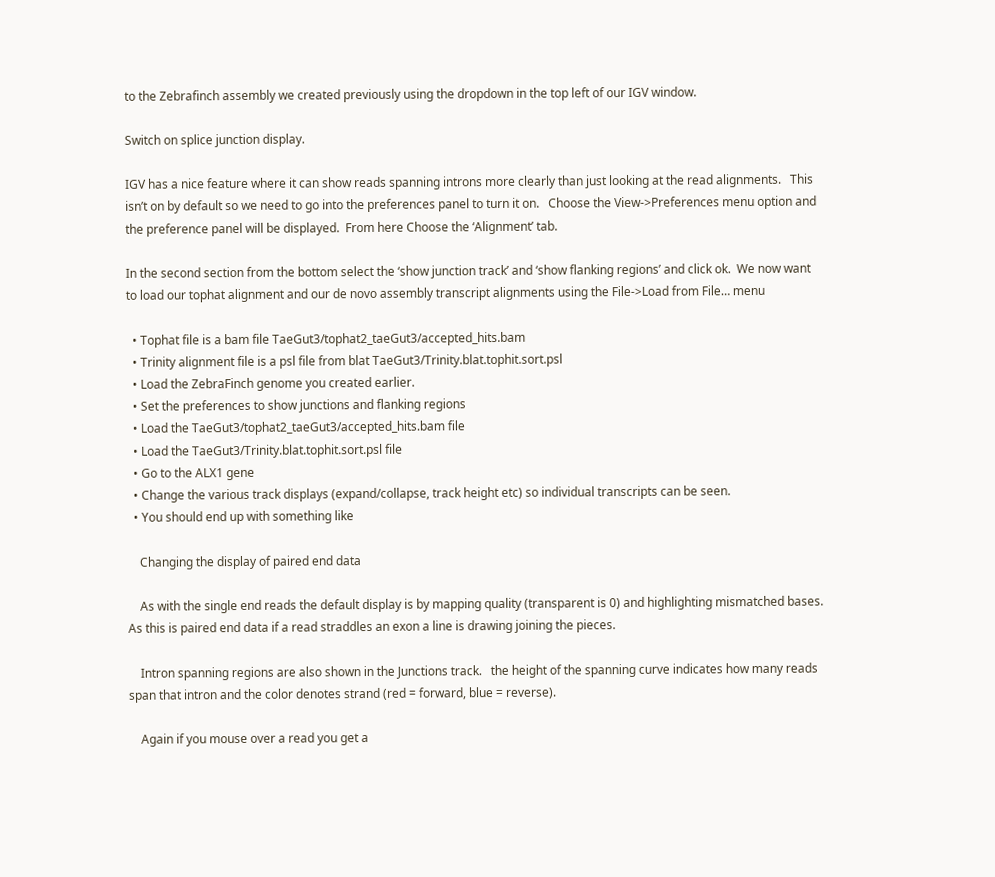to the Zebrafinch assembly we created previously using the dropdown in the top left of our IGV window.

Switch on splice junction display.

IGV has a nice feature where it can show reads spanning introns more clearly than just looking at the read alignments.   This isn’t on by default so we need to go into the preferences panel to turn it on.   Choose the View->Preferences menu option and the preference panel will be displayed.  From here Choose the ‘Alignment’ tab.

In the second section from the bottom select the ‘show junction track’ and ‘show flanking regions’ and click ok.  We now want to load our tophat alignment and our de novo assembly transcript alignments using the File->Load from File… menu

  • Tophat file is a bam file TaeGut3/tophat2_taeGut3/accepted_hits.bam
  • Trinity alignment file is a psl file from blat TaeGut3/Trinity.blat.tophit.sort.psl
  • Load the ZebraFinch genome you created earlier.
  • Set the preferences to show junctions and flanking regions
  • Load the TaeGut3/tophat2_taeGut3/accepted_hits.bam file
  • Load the TaeGut3/Trinity.blat.tophit.sort.psl file
  • Go to the ALX1 gene
  • Change the various track displays (expand/collapse, track height etc) so individual transcripts can be seen.
  • You should end up with something like

    Changing the display of paired end data

    As with the single end reads the default display is by mapping quality (transparent is 0) and highlighting mismatched bases.  As this is paired end data if a read straddles an exon a line is drawing joining the pieces.

    Intron spanning regions are also shown in the Junctions track.   the height of the spanning curve indicates how many reads span that intron and the color denotes strand (red = forward, blue = reverse).

    Again if you mouse over a read you get a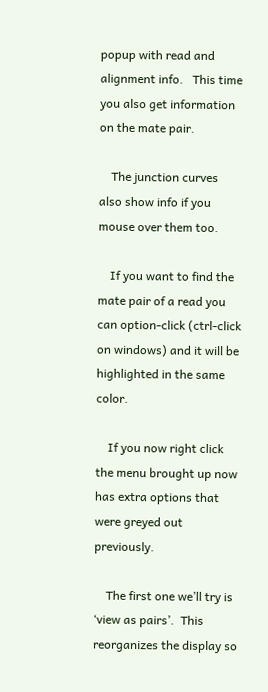popup with read and alignment info.   This time you also get information on the mate pair.

    The junction curves also show info if you mouse over them too.

    If you want to find the mate pair of a read you can option-click (ctrl-click on windows) and it will be highlighted in the same color.

    If you now right click the menu brought up now has extra options that were greyed out previously.

    The first one we’ll try is ‘view as pairs’.  This reorganizes the display so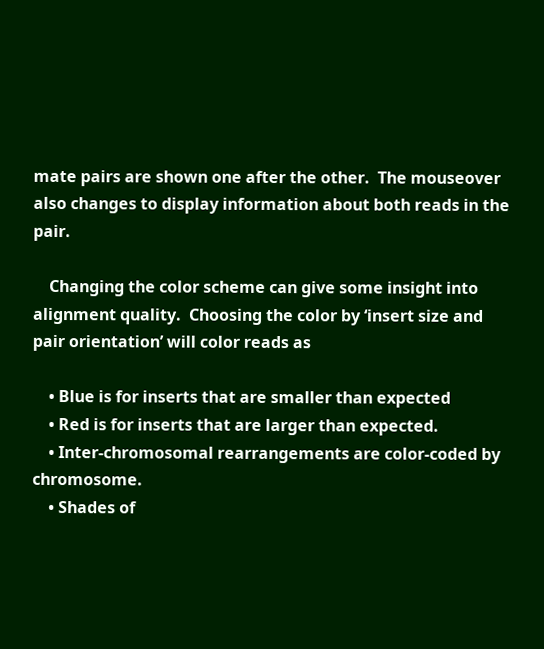mate pairs are shown one after the other.  The mouseover also changes to display information about both reads in the pair.

    Changing the color scheme can give some insight into alignment quality.  Choosing the color by ‘insert size and pair orientation’ will color reads as

    • Blue is for inserts that are smaller than expected
    • Red is for inserts that are larger than expected.
    • Inter-chromosomal rearrangements are color-coded by chromosome.
    • Shades of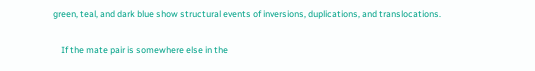green, teal, and dark blue show structural events of inversions, duplications, and translocations.

    If the mate pair is somewhere else in the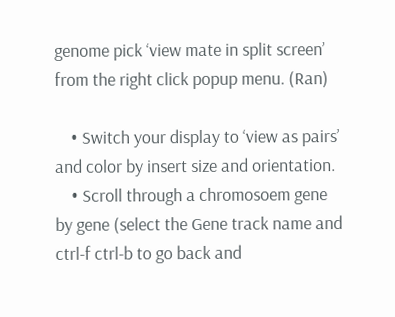genome pick ‘view mate in split screen’ from the right click popup menu. (Ran)

    • Switch your display to ‘view as pairs’ and color by insert size and orientation.
    • Scroll through a chromosoem gene by gene (select the Gene track name and ctrl-f ctrl-b to go back and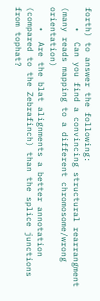forth) to answer the following:
    •  Can you find a convincing structural rearrangment (many reads mapping to a different chromosome/wrong orientation)
    •  Are the blat alignments a better annotation (compared to the Zebrafinch) than the splice junctions from tophat?